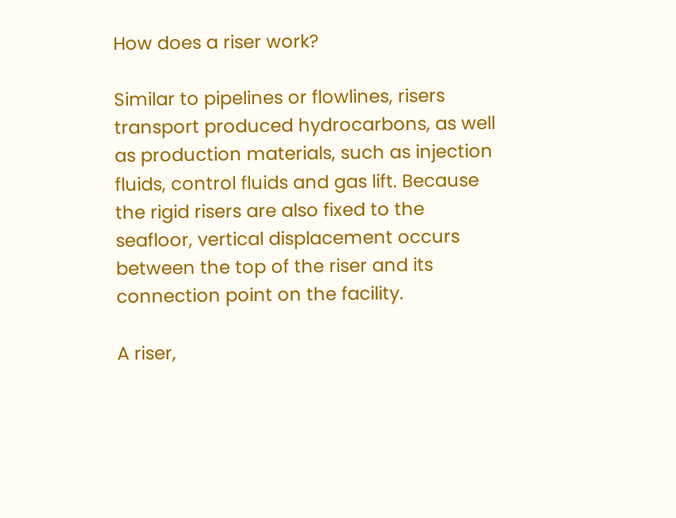How does a riser work?

Similar to pipelines or flowlines, risers transport produced hydrocarbons, as well as production materials, such as injection fluids, control fluids and gas lift. Because the rigid risers are also fixed to the seafloor, vertical displacement occurs between the top of the riser and its connection point on the facility.

A riser,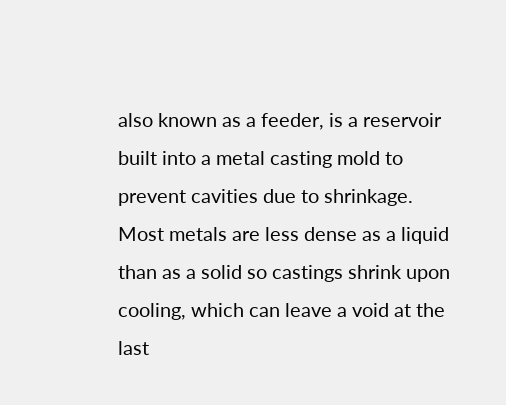also known as a feeder, is a reservoir built into a metal casting mold to prevent cavities due to shrinkage. Most metals are less dense as a liquid than as a solid so castings shrink upon cooling, which can leave a void at the last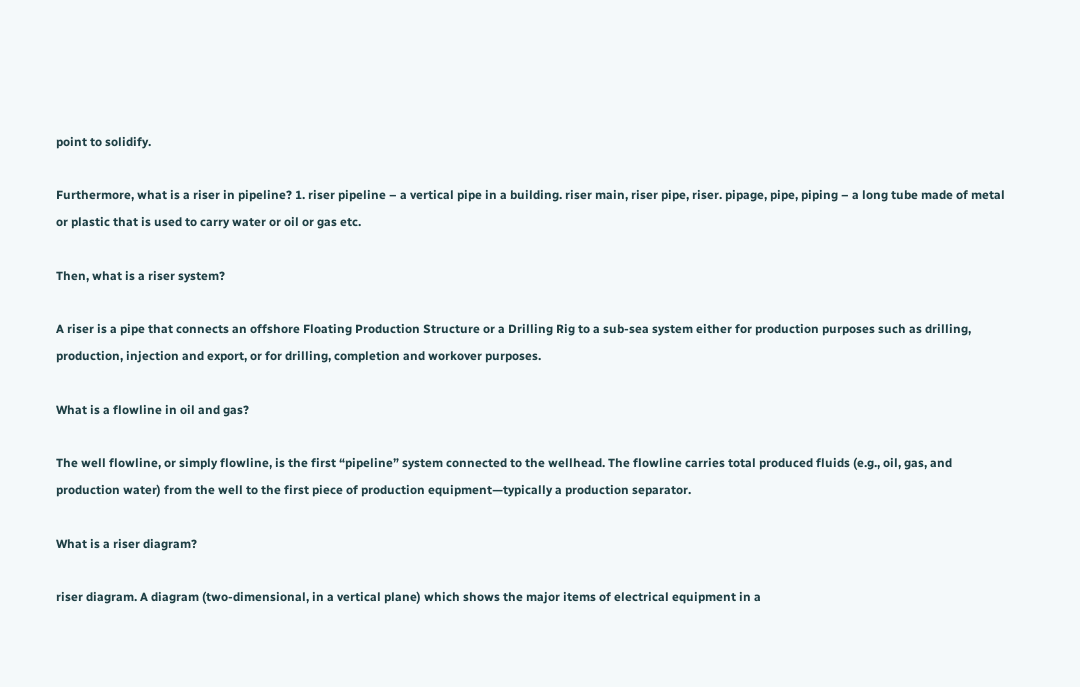point to solidify.

Furthermore, what is a riser in pipeline? 1. riser pipeline – a vertical pipe in a building. riser main, riser pipe, riser. pipage, pipe, piping – a long tube made of metal or plastic that is used to carry water or oil or gas etc.

Then, what is a riser system?

A riser is a pipe that connects an offshore Floating Production Structure or a Drilling Rig to a sub-sea system either for production purposes such as drilling, production, injection and export, or for drilling, completion and workover purposes.

What is a flowline in oil and gas?

The well flowline, or simply flowline, is the first “pipeline” system connected to the wellhead. The flowline carries total produced fluids (e.g., oil, gas, and production water) from the well to the first piece of production equipment—typically a production separator.

What is a riser diagram?

riser diagram. A diagram (two-dimensional, in a vertical plane) which shows the major items of electrical equipment in a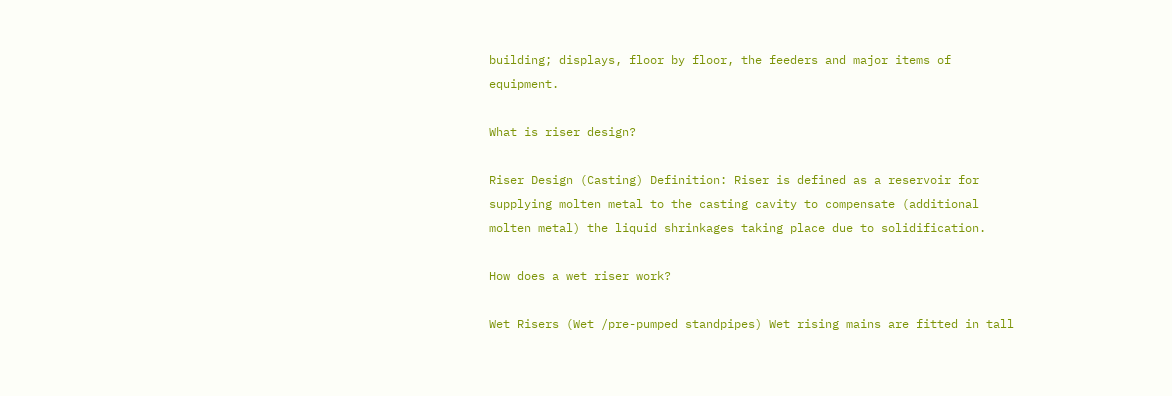building; displays, floor by floor, the feeders and major items of equipment.

What is riser design?

Riser Design (Casting) Definition: Riser is defined as a reservoir for supplying molten metal to the casting cavity to compensate (additional molten metal) the liquid shrinkages taking place due to solidification.

How does a wet riser work?

Wet Risers (Wet /pre-pumped standpipes) Wet rising mains are fitted in tall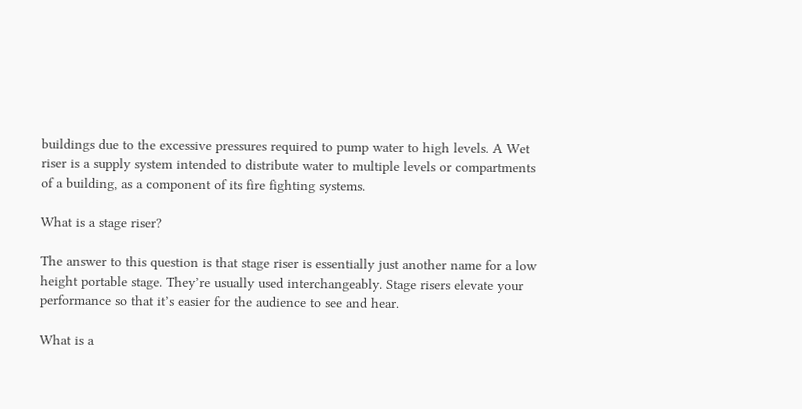buildings due to the excessive pressures required to pump water to high levels. A Wet riser is a supply system intended to distribute water to multiple levels or compartments of a building, as a component of its fire fighting systems.

What is a stage riser?

The answer to this question is that stage riser is essentially just another name for a low height portable stage. They’re usually used interchangeably. Stage risers elevate your performance so that it’s easier for the audience to see and hear.

What is a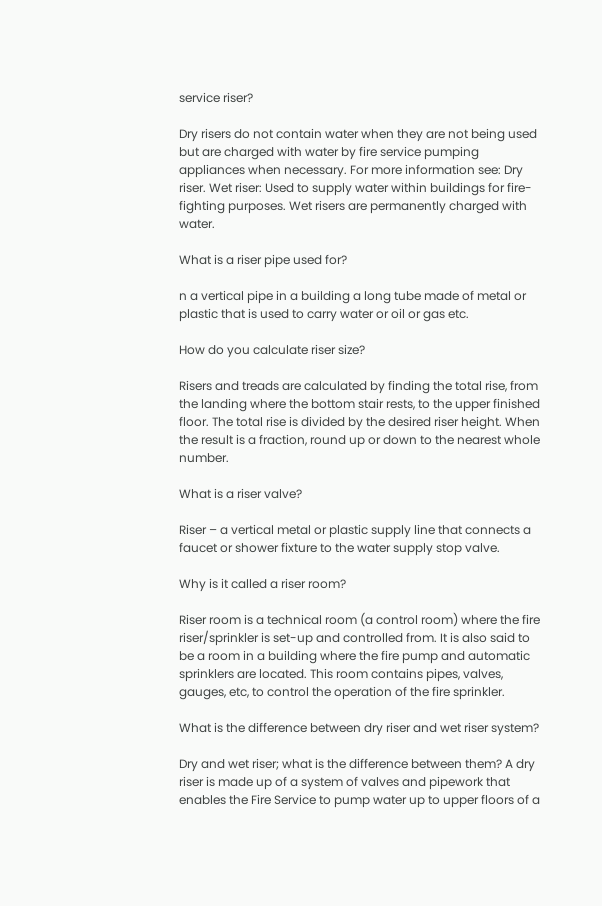service riser?

Dry risers do not contain water when they are not being used but are charged with water by fire service pumping appliances when necessary. For more information see: Dry riser. Wet riser: Used to supply water within buildings for fire-fighting purposes. Wet risers are permanently charged with water.

What is a riser pipe used for?

n a vertical pipe in a building a long tube made of metal or plastic that is used to carry water or oil or gas etc.

How do you calculate riser size?

Risers and treads are calculated by finding the total rise, from the landing where the bottom stair rests, to the upper finished floor. The total rise is divided by the desired riser height. When the result is a fraction, round up or down to the nearest whole number.

What is a riser valve?

Riser – a vertical metal or plastic supply line that connects a faucet or shower fixture to the water supply stop valve.

Why is it called a riser room?

Riser room is a technical room (a control room) where the fire riser/sprinkler is set-up and controlled from. It is also said to be a room in a building where the fire pump and automatic sprinklers are located. This room contains pipes, valves, gauges, etc, to control the operation of the fire sprinkler.

What is the difference between dry riser and wet riser system?

Dry and wet riser; what is the difference between them? A dry riser is made up of a system of valves and pipework that enables the Fire Service to pump water up to upper floors of a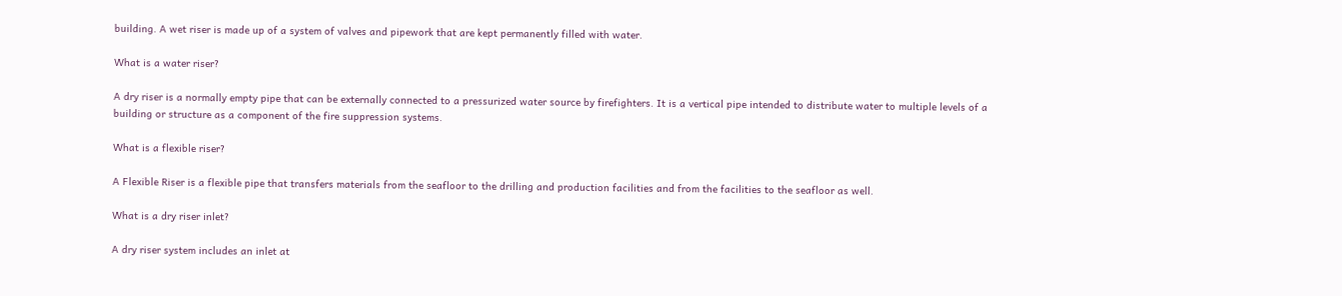building. A wet riser is made up of a system of valves and pipework that are kept permanently filled with water.

What is a water riser?

A dry riser is a normally empty pipe that can be externally connected to a pressurized water source by firefighters. It is a vertical pipe intended to distribute water to multiple levels of a building or structure as a component of the fire suppression systems.

What is a flexible riser?

A Flexible Riser is a flexible pipe that transfers materials from the seafloor to the drilling and production facilities and from the facilities to the seafloor as well.

What is a dry riser inlet?

A dry riser system includes an inlet at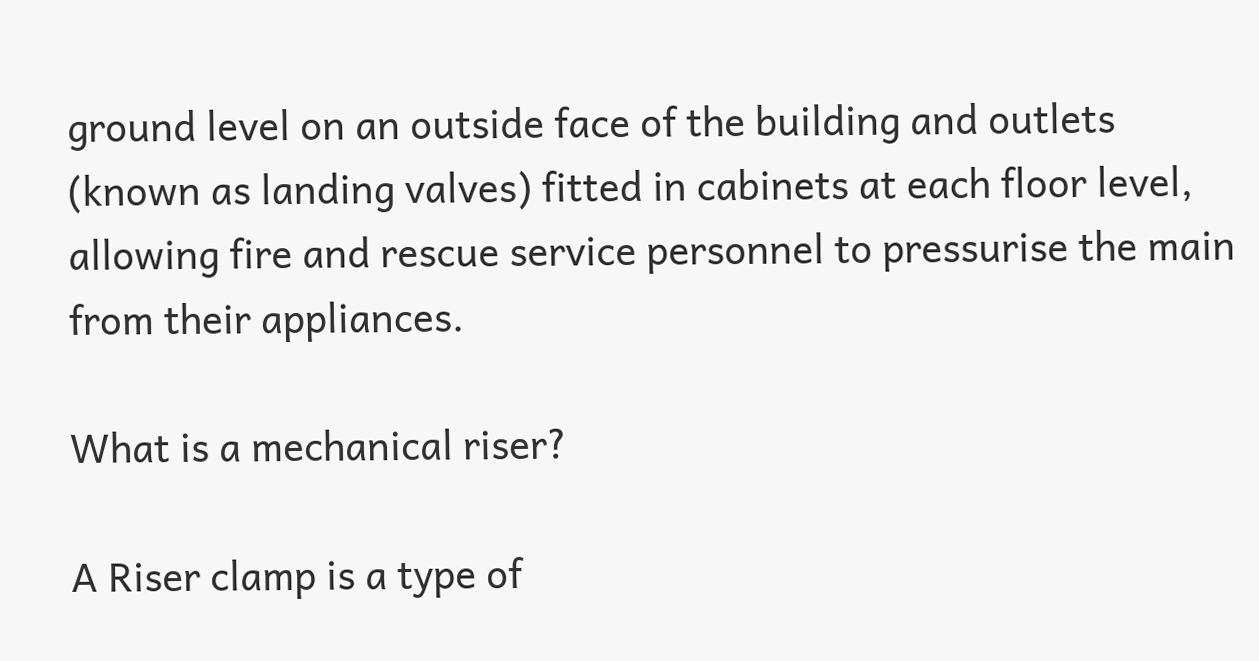ground level on an outside face of the building and outlets (known as landing valves) fitted in cabinets at each floor level, allowing fire and rescue service personnel to pressurise the main from their appliances.

What is a mechanical riser?

A Riser clamp is a type of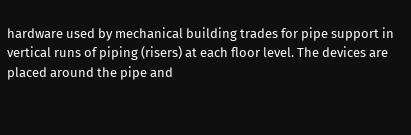hardware used by mechanical building trades for pipe support in vertical runs of piping (risers) at each floor level. The devices are placed around the pipe and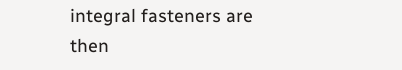integral fasteners are then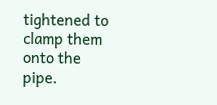tightened to clamp them onto the pipe.